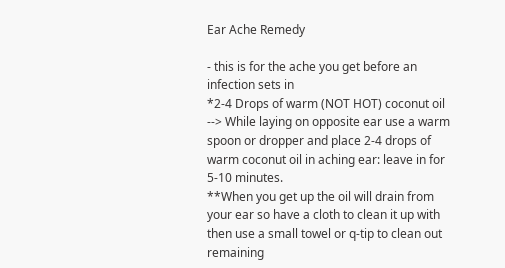Ear Ache Remedy

- this is for the ache you get before an infection sets in
*2-4 Drops of warm (NOT HOT) coconut oil
--> While laying on opposite ear use a warm spoon or dropper and place 2-4 drops of warm coconut oil in aching ear: leave in for 5-10 minutes.
**When you get up the oil will drain from your ear so have a cloth to clean it up with then use a small towel or q-tip to clean out remaining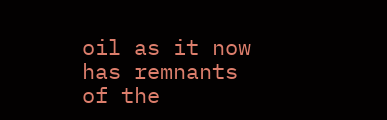oil as it now has remnants of the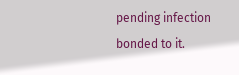pending infection bonded to it.